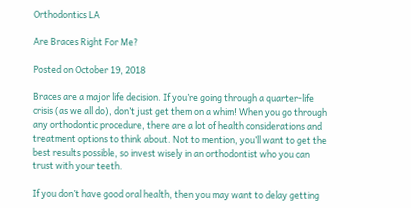Orthodontics LA

Are Braces Right For Me?

Posted on October 19, 2018

Braces are a major life decision. If you’re going through a quarter-life crisis (as we all do), don’t just get them on a whim! When you go through any orthodontic procedure, there are a lot of health considerations and treatment options to think about. Not to mention, you’ll want to get the best results possible, so invest wisely in an orthodontist who you can trust with your teeth.

If you don’t have good oral health, then you may want to delay getting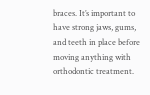braces. It’s important to have strong jaws, gums, and teeth in place before moving anything with orthodontic treatment.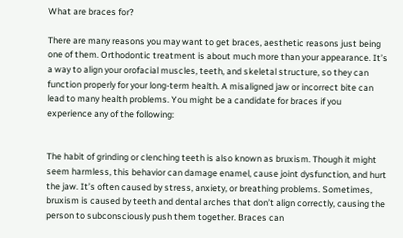What are braces for?

There are many reasons you may want to get braces, aesthetic reasons just being one of them. Orthodontic treatment is about much more than your appearance. It’s a way to align your orofacial muscles, teeth, and skeletal structure, so they can function properly for your long-term health. A misaligned jaw or incorrect bite can lead to many health problems. You might be a candidate for braces if you experience any of the following:


The habit of grinding or clenching teeth is also known as bruxism. Though it might seem harmless, this behavior can damage enamel, cause joint dysfunction, and hurt the jaw. It’s often caused by stress, anxiety, or breathing problems. Sometimes, bruxism is caused by teeth and dental arches that don’t align correctly, causing the person to subconsciously push them together. Braces can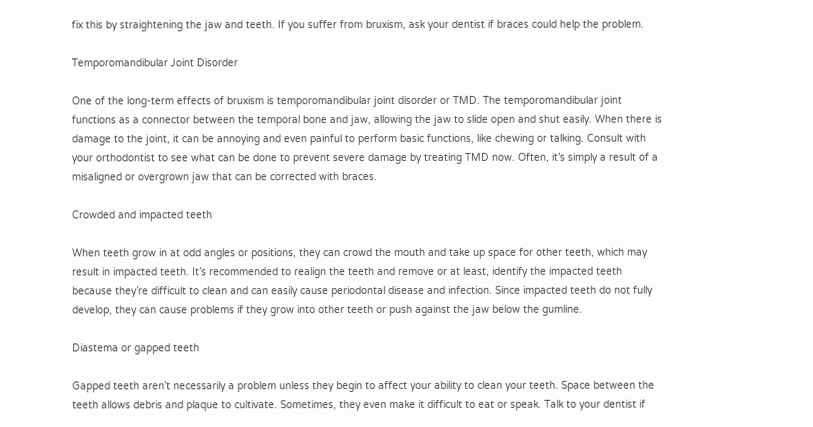fix this by straightening the jaw and teeth. If you suffer from bruxism, ask your dentist if braces could help the problem.

Temporomandibular Joint Disorder

One of the long-term effects of bruxism is temporomandibular joint disorder or TMD. The temporomandibular joint functions as a connector between the temporal bone and jaw, allowing the jaw to slide open and shut easily. When there is damage to the joint, it can be annoying and even painful to perform basic functions, like chewing or talking. Consult with your orthodontist to see what can be done to prevent severe damage by treating TMD now. Often, it’s simply a result of a misaligned or overgrown jaw that can be corrected with braces.

Crowded and impacted teeth

When teeth grow in at odd angles or positions, they can crowd the mouth and take up space for other teeth, which may result in impacted teeth. It’s recommended to realign the teeth and remove or at least, identify the impacted teeth because they’re difficult to clean and can easily cause periodontal disease and infection. Since impacted teeth do not fully develop, they can cause problems if they grow into other teeth or push against the jaw below the gumline.

Diastema or gapped teeth

Gapped teeth aren’t necessarily a problem unless they begin to affect your ability to clean your teeth. Space between the teeth allows debris and plaque to cultivate. Sometimes, they even make it difficult to eat or speak. Talk to your dentist if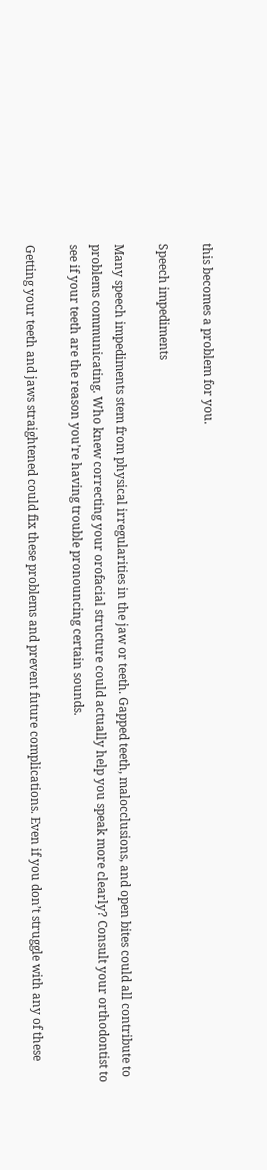this becomes a problem for you.

Speech impediments

Many speech impediments stem from physical irregularities in the jaw or teeth. Gapped teeth, malocclusions, and open bites could all contribute to problems communicating. Who knew correcting your orofacial structure could actually help you speak more clearly? Consult your orthodontist to see if your teeth are the reason you’re having trouble pronouncing certain sounds.

Getting your teeth and jaws straightened could fix these problems and prevent future complications. Even if you don’t struggle with any of these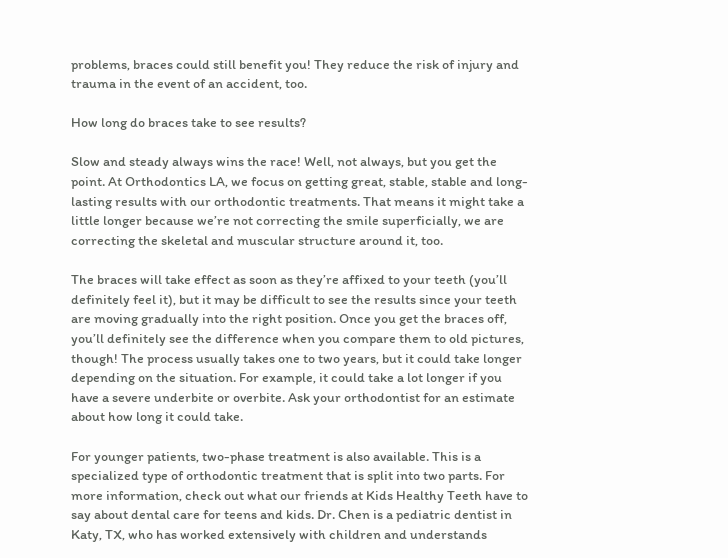problems, braces could still benefit you! They reduce the risk of injury and trauma in the event of an accident, too.

How long do braces take to see results?

Slow and steady always wins the race! Well, not always, but you get the point. At Orthodontics LA, we focus on getting great, stable, stable and long-lasting results with our orthodontic treatments. That means it might take a little longer because we’re not correcting the smile superficially, we are correcting the skeletal and muscular structure around it, too.

The braces will take effect as soon as they’re affixed to your teeth (you’ll definitely feel it), but it may be difficult to see the results since your teeth are moving gradually into the right position. Once you get the braces off, you’ll definitely see the difference when you compare them to old pictures, though! The process usually takes one to two years, but it could take longer depending on the situation. For example, it could take a lot longer if you have a severe underbite or overbite. Ask your orthodontist for an estimate about how long it could take.

For younger patients, two-phase treatment is also available. This is a specialized type of orthodontic treatment that is split into two parts. For more information, check out what our friends at Kids Healthy Teeth have to say about dental care for teens and kids. Dr. Chen is a pediatric dentist in Katy, TX, who has worked extensively with children and understands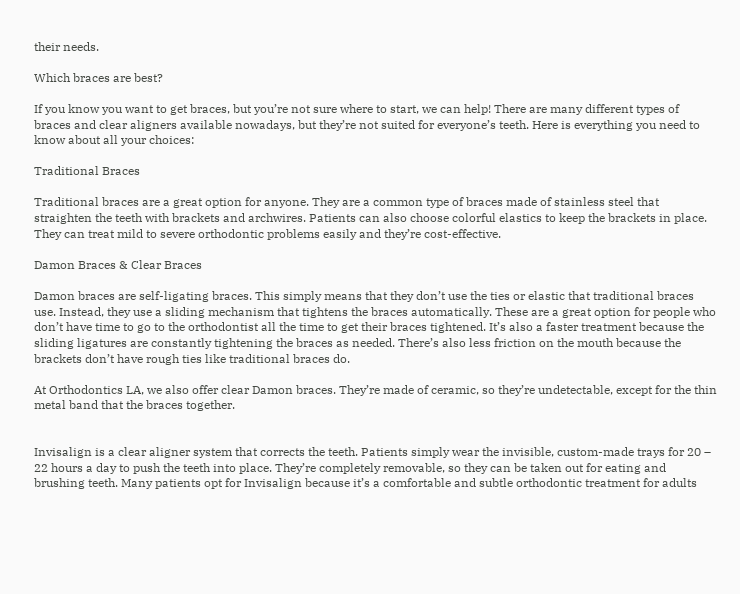their needs.

Which braces are best?

If you know you want to get braces, but you’re not sure where to start, we can help! There are many different types of braces and clear aligners available nowadays, but they’re not suited for everyone’s teeth. Here is everything you need to know about all your choices:

Traditional Braces

Traditional braces are a great option for anyone. They are a common type of braces made of stainless steel that straighten the teeth with brackets and archwires. Patients can also choose colorful elastics to keep the brackets in place. They can treat mild to severe orthodontic problems easily and they’re cost-effective.

Damon Braces & Clear Braces

Damon braces are self-ligating braces. This simply means that they don’t use the ties or elastic that traditional braces use. Instead, they use a sliding mechanism that tightens the braces automatically. These are a great option for people who don’t have time to go to the orthodontist all the time to get their braces tightened. It’s also a faster treatment because the sliding ligatures are constantly tightening the braces as needed. There’s also less friction on the mouth because the brackets don’t have rough ties like traditional braces do.

At Orthodontics LA, we also offer clear Damon braces. They’re made of ceramic, so they’re undetectable, except for the thin metal band that the braces together.


Invisalign is a clear aligner system that corrects the teeth. Patients simply wear the invisible, custom-made trays for 20 – 22 hours a day to push the teeth into place. They’re completely removable, so they can be taken out for eating and brushing teeth. Many patients opt for Invisalign because it’s a comfortable and subtle orthodontic treatment for adults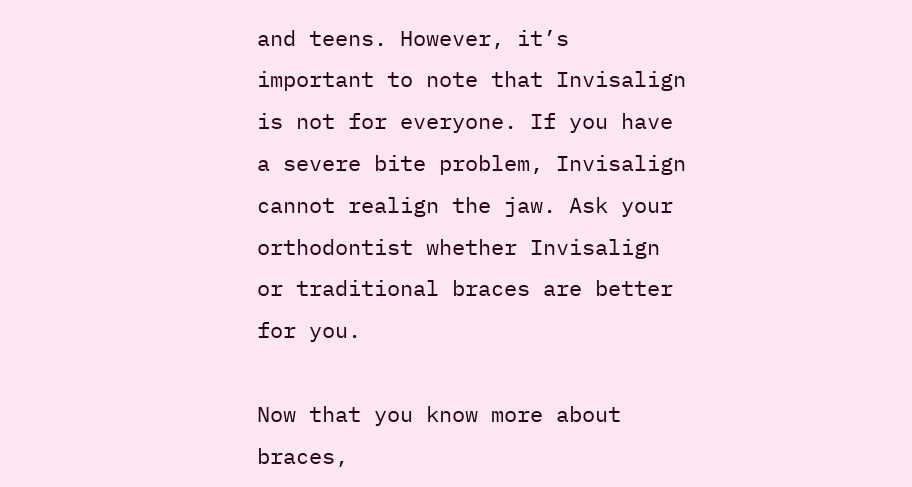and teens. However, it’s important to note that Invisalign is not for everyone. If you have a severe bite problem, Invisalign cannot realign the jaw. Ask your orthodontist whether Invisalign or traditional braces are better for you.

Now that you know more about braces,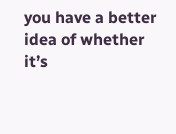you have a better idea of whether it’s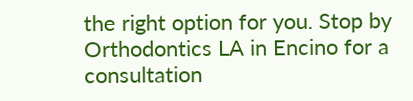the right option for you. Stop by Orthodontics LA in Encino for a consultation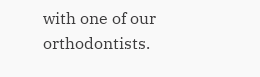with one of our orthodontists.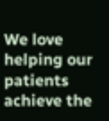We love helping our patients achieve the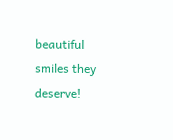beautiful smiles they deserve!